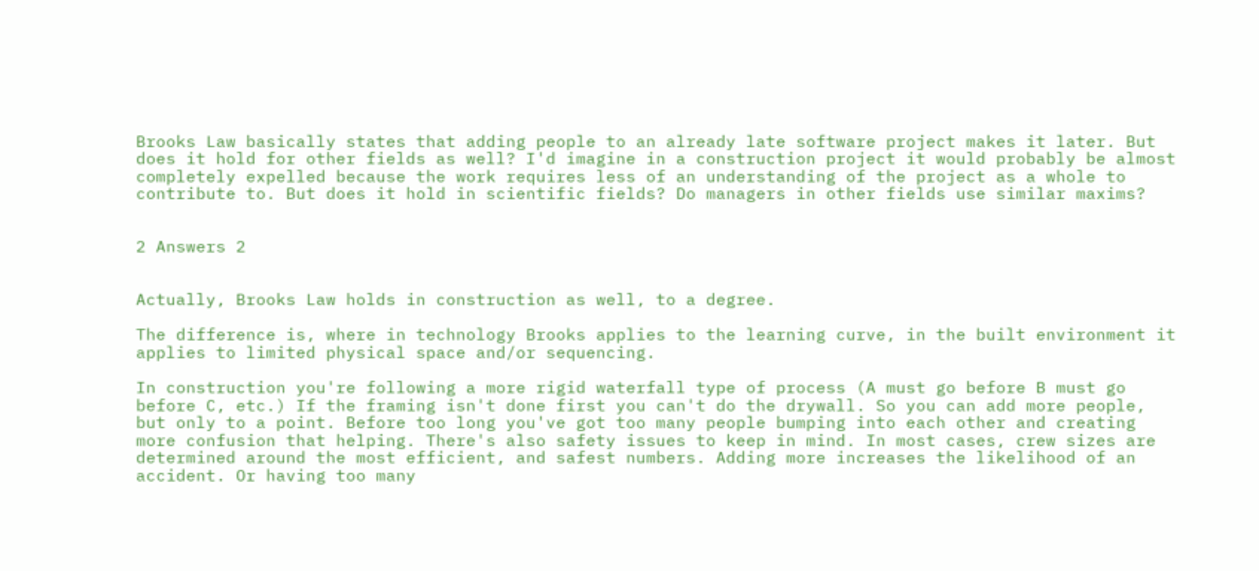Brooks Law basically states that adding people to an already late software project makes it later. But does it hold for other fields as well? I'd imagine in a construction project it would probably be almost completely expelled because the work requires less of an understanding of the project as a whole to contribute to. But does it hold in scientific fields? Do managers in other fields use similar maxims?


2 Answers 2


Actually, Brooks Law holds in construction as well, to a degree.

The difference is, where in technology Brooks applies to the learning curve, in the built environment it applies to limited physical space and/or sequencing.

In construction you're following a more rigid waterfall type of process (A must go before B must go before C, etc.) If the framing isn't done first you can't do the drywall. So you can add more people, but only to a point. Before too long you've got too many people bumping into each other and creating more confusion that helping. There's also safety issues to keep in mind. In most cases, crew sizes are determined around the most efficient, and safest numbers. Adding more increases the likelihood of an accident. Or having too many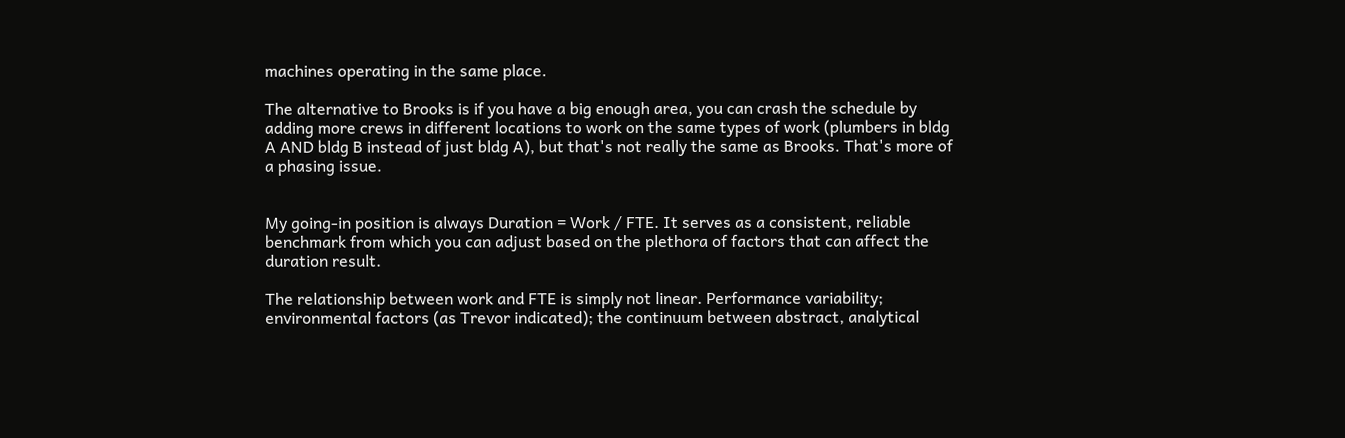machines operating in the same place.

The alternative to Brooks is if you have a big enough area, you can crash the schedule by adding more crews in different locations to work on the same types of work (plumbers in bldg A AND bldg B instead of just bldg A), but that's not really the same as Brooks. That's more of a phasing issue.


My going-in position is always Duration = Work / FTE. It serves as a consistent, reliable benchmark from which you can adjust based on the plethora of factors that can affect the duration result.

The relationship between work and FTE is simply not linear. Performance variability; environmental factors (as Trevor indicated); the continuum between abstract, analytical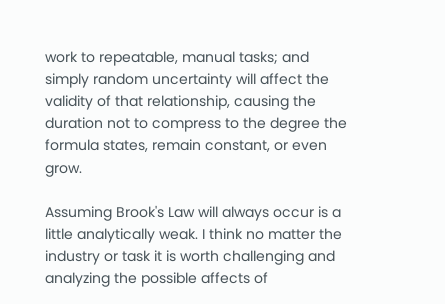work to repeatable, manual tasks; and simply random uncertainty will affect the validity of that relationship, causing the duration not to compress to the degree the formula states, remain constant, or even grow.

Assuming Brook's Law will always occur is a little analytically weak. I think no matter the industry or task it is worth challenging and analyzing the possible affects of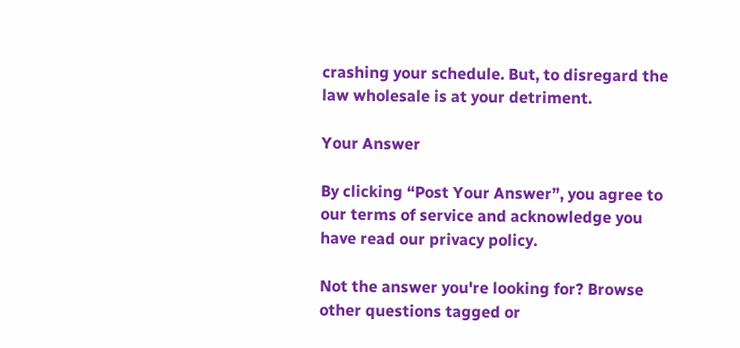crashing your schedule. But, to disregard the law wholesale is at your detriment.

Your Answer

By clicking “Post Your Answer”, you agree to our terms of service and acknowledge you have read our privacy policy.

Not the answer you're looking for? Browse other questions tagged or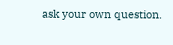ask your own question.